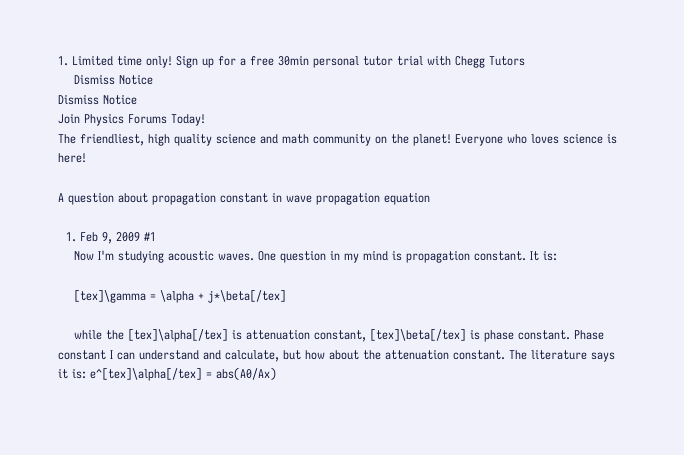1. Limited time only! Sign up for a free 30min personal tutor trial with Chegg Tutors
    Dismiss Notice
Dismiss Notice
Join Physics Forums Today!
The friendliest, high quality science and math community on the planet! Everyone who loves science is here!

A question about propagation constant in wave propagation equation

  1. Feb 9, 2009 #1
    Now I'm studying acoustic waves. One question in my mind is propagation constant. It is:

    [tex]\gamma = \alpha + j*\beta[/tex]

    while the [tex]\alpha[/tex] is attenuation constant, [tex]\beta[/tex] is phase constant. Phase constant I can understand and calculate, but how about the attenuation constant. The literature says it is: e^[tex]\alpha[/tex] = abs(A0/Ax)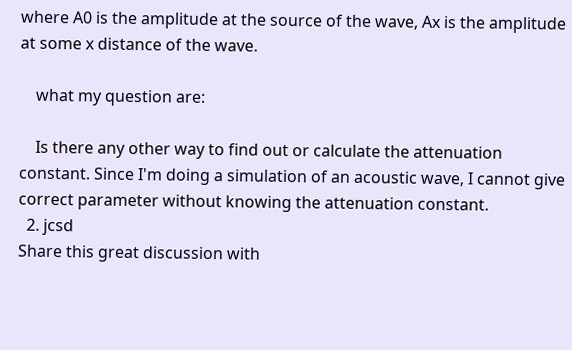where A0 is the amplitude at the source of the wave, Ax is the amplitude at some x distance of the wave.

    what my question are:

    Is there any other way to find out or calculate the attenuation constant. Since I'm doing a simulation of an acoustic wave, I cannot give correct parameter without knowing the attenuation constant.
  2. jcsd
Share this great discussion with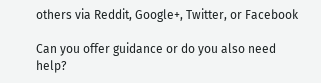others via Reddit, Google+, Twitter, or Facebook

Can you offer guidance or do you also need help?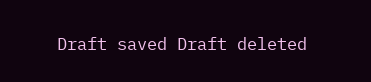Draft saved Draft deleted